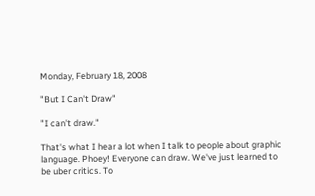Monday, February 18, 2008

"But I Can't Draw"

"I can't draw."

That's what I hear a lot when I talk to people about graphic language. Phoey! Everyone can draw. We've just learned to be uber critics. To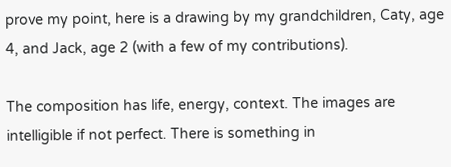prove my point, here is a drawing by my grandchildren, Caty, age 4, and Jack, age 2 (with a few of my contributions).

The composition has life, energy, context. The images are intelligible if not perfect. There is something in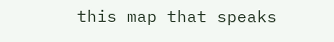this map that speaks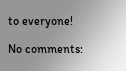to everyone!

No comments: